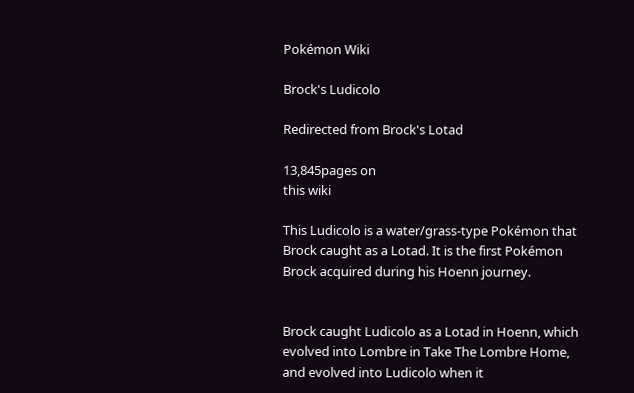Pokémon Wiki

Brock's Ludicolo

Redirected from Brock's Lotad

13,845pages on
this wiki

This Ludicolo is a water/grass-type Pokémon that Brock caught as a Lotad. It is the first Pokémon Brock acquired during his Hoenn journey.


Brock caught Ludicolo as a Lotad in Hoenn, which evolved into Lombre in Take The Lombre Home, and evolved into Ludicolo when it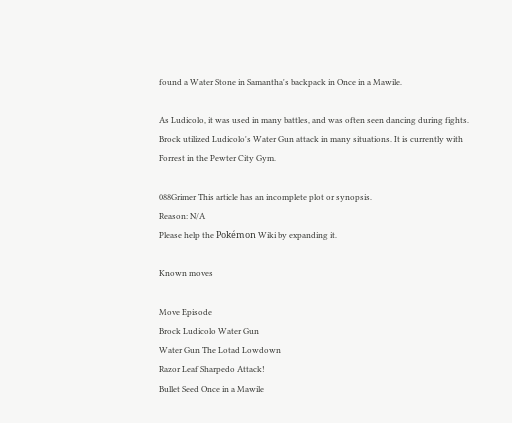found a Water Stone in Samantha's backpack in Once in a Mawile.

As Ludicolo, it was used in many battles, and was often seen dancing during fights. Brock utilized Ludicolo's Water Gun attack in many situations. It is currently with Forrest in the Pewter City Gym.

088Grimer This article has an incomplete plot or synopsis.
Reason: N/A
Please help the Pokémon Wiki by expanding it.

Known moves

Move Episode
Brock Ludicolo Water Gun
Water Gun The Lotad Lowdown
Razor Leaf Sharpedo Attack!
Bullet Seed Once in a Mawile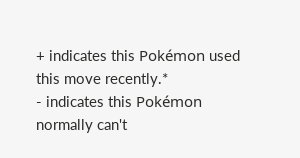+ indicates this Pokémon used this move recently.*
- indicates this Pokémon normally can't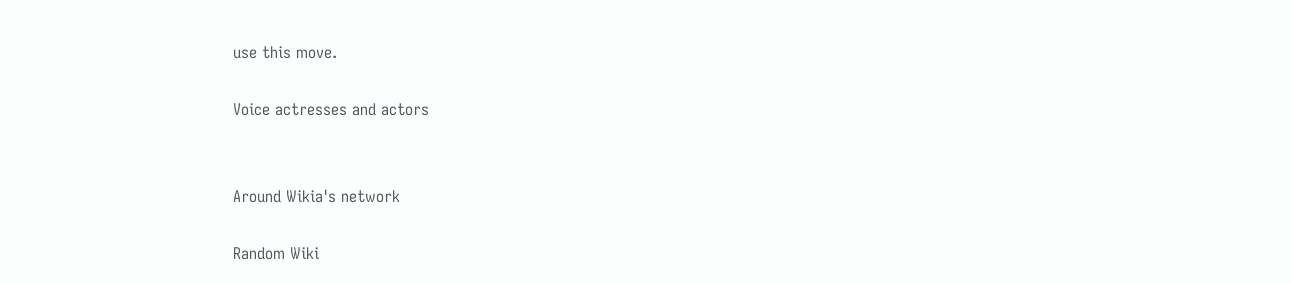use this move.

Voice actresses and actors


Around Wikia's network

Random Wiki